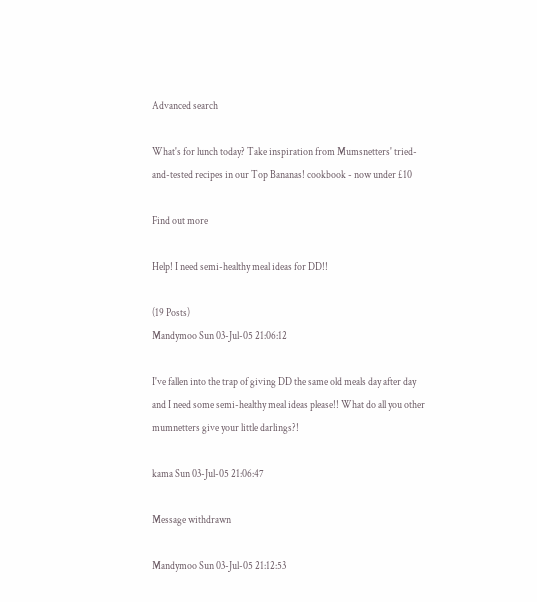Advanced search

What's for lunch today? Take inspiration from Mumsnetters' tried-and-tested recipes in our Top Bananas! cookbook - now under £10

Find out more

Help! I need semi-healthy meal ideas for DD!!

(19 Posts)
Mandymoo Sun 03-Jul-05 21:06:12

I've fallen into the trap of giving DD the same old meals day after day and I need some semi-healthy meal ideas please!! What do all you other mumnetters give your little darlings?!

kama Sun 03-Jul-05 21:06:47

Message withdrawn

Mandymoo Sun 03-Jul-05 21:12:53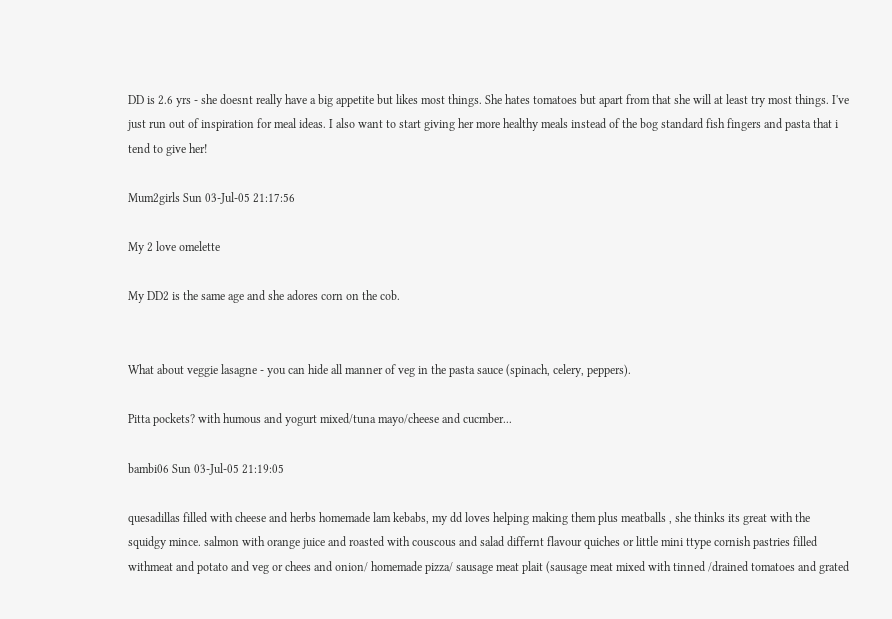DD is 2.6 yrs - she doesnt really have a big appetite but likes most things. She hates tomatoes but apart from that she will at least try most things. I've just run out of inspiration for meal ideas. I also want to start giving her more healthy meals instead of the bog standard fish fingers and pasta that i tend to give her!

Mum2girls Sun 03-Jul-05 21:17:56

My 2 love omelette

My DD2 is the same age and she adores corn on the cob.


What about veggie lasagne - you can hide all manner of veg in the pasta sauce (spinach, celery, peppers).

Pitta pockets? with humous and yogurt mixed/tuna mayo/cheese and cucmber...

bambi06 Sun 03-Jul-05 21:19:05

quesadillas filled with cheese and herbs homemade lam kebabs, my dd loves helping making them plus meatballs , she thinks its great with the squidgy mince. salmon with orange juice and roasted with couscous and salad differnt flavour quiches or little mini ttype cornish pastries filled withmeat and potato and veg or chees and onion/ homemade pizza/ sausage meat plait (sausage meat mixed with tinned /drained tomatoes and grated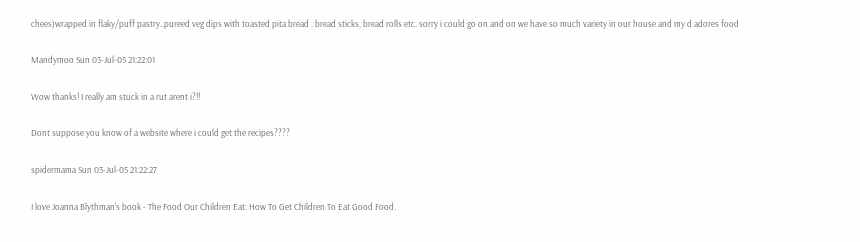chees)wrapped in flaky/puff pastry..pureed veg dips with toasted pita bread . bread sticks, bread rolls etc. sorry i could go on and on we have so much variety in our house and my d adores food

Mandymoo Sun 03-Jul-05 21:22:01

Wow thanks! I really am stuck in a rut arent i?!!

Dont suppose you know of a website where i could get the recipes????

spidermama Sun 03-Jul-05 21:22:27

I love Joanna Blythman's book - The Food Our Children Eat: How To Get Children To Eat Good Food.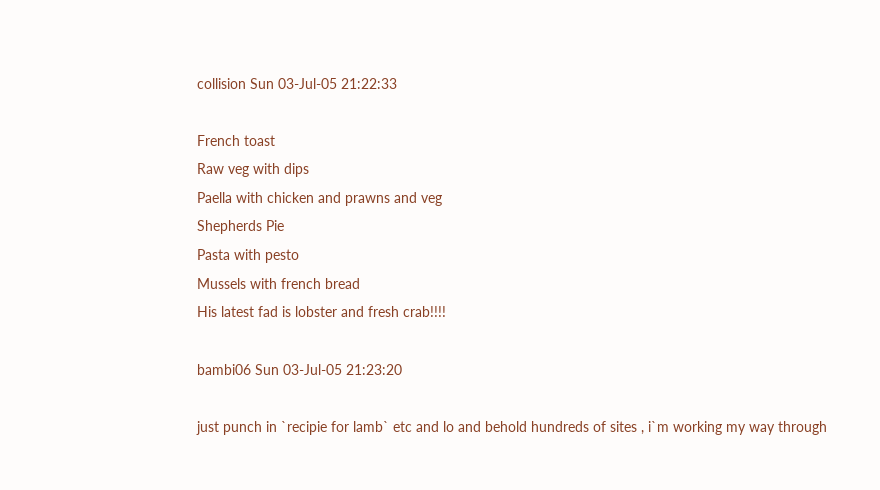collision Sun 03-Jul-05 21:22:33

French toast
Raw veg with dips
Paella with chicken and prawns and veg
Shepherds Pie
Pasta with pesto
Mussels with french bread
His latest fad is lobster and fresh crab!!!!

bambi06 Sun 03-Jul-05 21:23:20

just punch in `recipie for lamb` etc and lo and behold hundreds of sites , i`m working my way through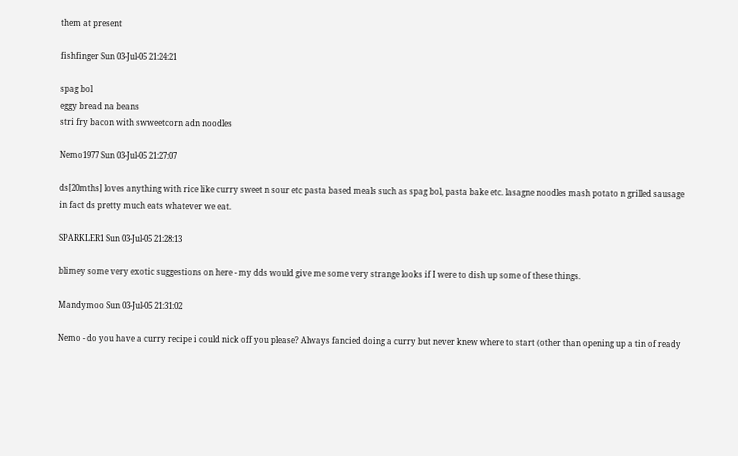them at present

fishfinger Sun 03-Jul-05 21:24:21

spag bol
eggy bread na beans
stri fry bacon with swweetcorn adn noodles

Nemo1977 Sun 03-Jul-05 21:27:07

ds[20mths] loves anything with rice like curry sweet n sour etc pasta based meals such as spag bol, pasta bake etc. lasagne noodles mash potato n grilled sausage
in fact ds pretty much eats whatever we eat.

SPARKLER1 Sun 03-Jul-05 21:28:13

blimey some very exotic suggestions on here - my dds would give me some very strange looks if I were to dish up some of these things.

Mandymoo Sun 03-Jul-05 21:31:02

Nemo - do you have a curry recipe i could nick off you please? Always fancied doing a curry but never knew where to start (other than opening up a tin of ready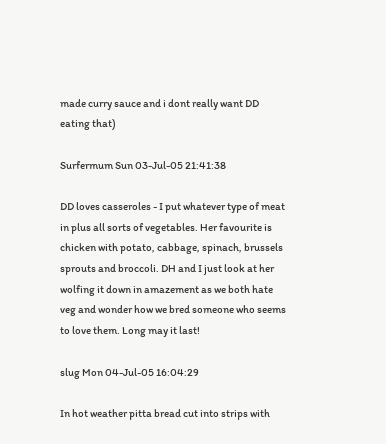made curry sauce and i dont really want DD eating that)

Surfermum Sun 03-Jul-05 21:41:38

DD loves casseroles - I put whatever type of meat in plus all sorts of vegetables. Her favourite is chicken with potato, cabbage, spinach, brussels sprouts and broccoli. DH and I just look at her wolfing it down in amazement as we both hate veg and wonder how we bred someone who seems to love them. Long may it last!

slug Mon 04-Jul-05 16:04:29

In hot weather pitta bread cut into strips with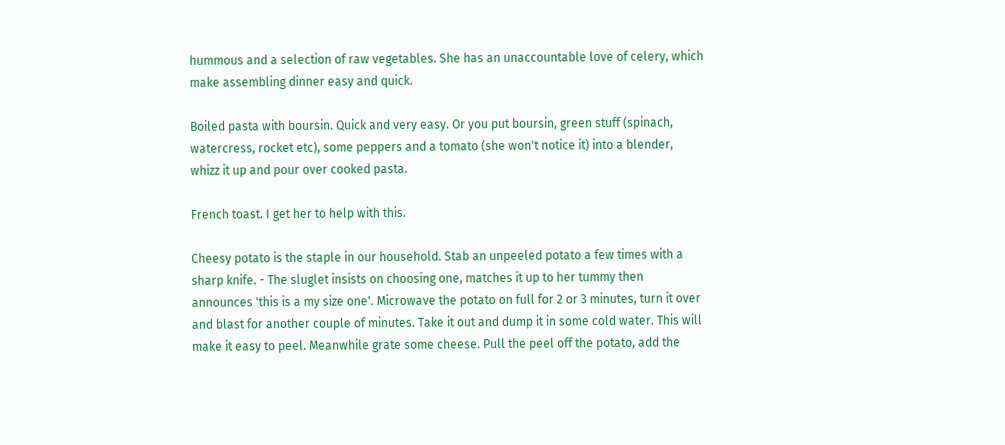hummous and a selection of raw vegetables. She has an unaccountable love of celery, which make assembling dinner easy and quick.

Boiled pasta with boursin. Quick and very easy. Or you put boursin, green stuff (spinach, watercress, rocket etc), some peppers and a tomato (she won't notice it) into a blender, whizz it up and pour over cooked pasta.

French toast. I get her to help with this.

Cheesy potato is the staple in our household. Stab an unpeeled potato a few times with a sharp knife. - The sluglet insists on choosing one, matches it up to her tummy then announces 'this is a my size one'. Microwave the potato on full for 2 or 3 minutes, turn it over and blast for another couple of minutes. Take it out and dump it in some cold water. This will make it easy to peel. Meanwhile grate some cheese. Pull the peel off the potato, add the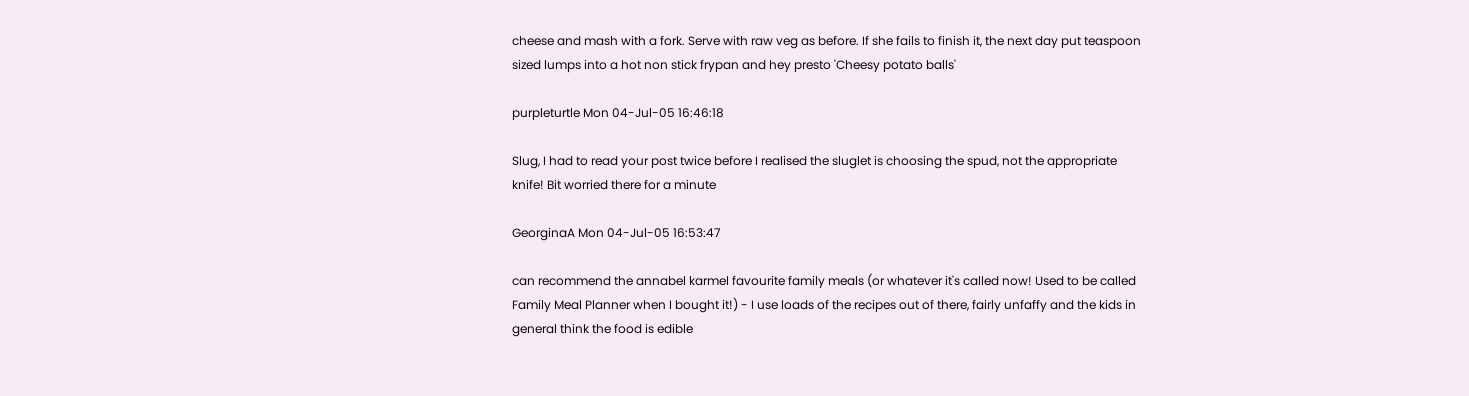cheese and mash with a fork. Serve with raw veg as before. If she fails to finish it, the next day put teaspoon sized lumps into a hot non stick frypan and hey presto 'Cheesy potato balls'

purpleturtle Mon 04-Jul-05 16:46:18

Slug, I had to read your post twice before I realised the sluglet is choosing the spud, not the appropriate knife! Bit worried there for a minute

GeorginaA Mon 04-Jul-05 16:53:47

can recommend the annabel karmel favourite family meals (or whatever it's called now! Used to be called Family Meal Planner when I bought it!) - I use loads of the recipes out of there, fairly unfaffy and the kids in general think the food is edible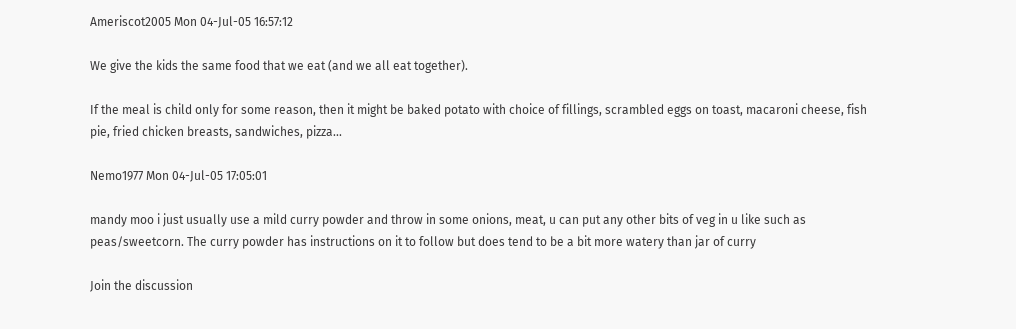Ameriscot2005 Mon 04-Jul-05 16:57:12

We give the kids the same food that we eat (and we all eat together).

If the meal is child only for some reason, then it might be baked potato with choice of fillings, scrambled eggs on toast, macaroni cheese, fish pie, fried chicken breasts, sandwiches, pizza...

Nemo1977 Mon 04-Jul-05 17:05:01

mandy moo i just usually use a mild curry powder and throw in some onions, meat, u can put any other bits of veg in u like such as peas/sweetcorn. The curry powder has instructions on it to follow but does tend to be a bit more watery than jar of curry

Join the discussion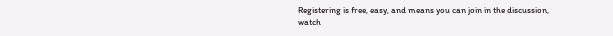Registering is free, easy, and means you can join in the discussion, watch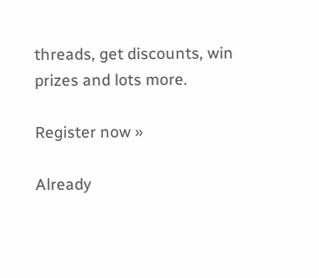threads, get discounts, win prizes and lots more.

Register now »

Already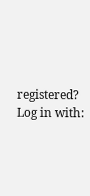registered? Log in with: